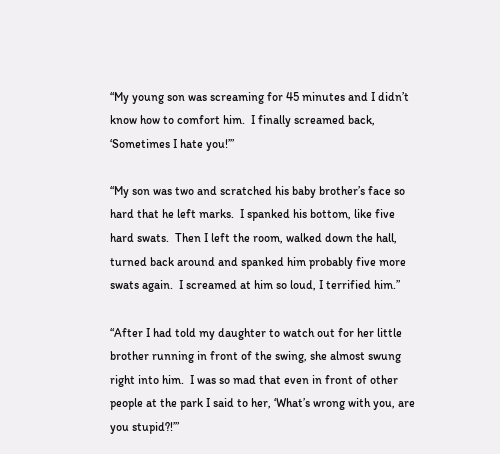“My young son was screaming for 45 minutes and I didn’t know how to comfort him.  I finally screamed back, ‘Sometimes I hate you!’”

“My son was two and scratched his baby brother’s face so hard that he left marks.  I spanked his bottom, like five hard swats.  Then I left the room, walked down the hall, turned back around and spanked him probably five more swats again.  I screamed at him so loud, I terrified him.”

“After I had told my daughter to watch out for her little brother running in front of the swing, she almost swung right into him.  I was so mad that even in front of other people at the park I said to her, ‘What’s wrong with you, are you stupid?!’”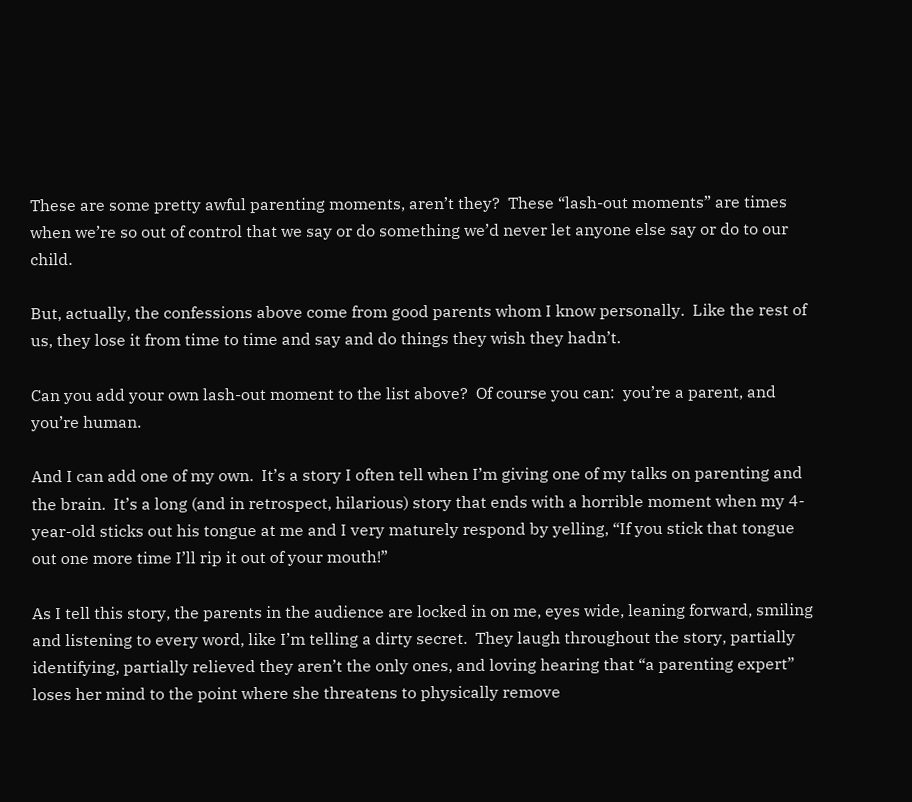These are some pretty awful parenting moments, aren’t they?  These “lash-out moments” are times when we’re so out of control that we say or do something we’d never let anyone else say or do to our child.

But, actually, the confessions above come from good parents whom I know personally.  Like the rest of us, they lose it from time to time and say and do things they wish they hadn’t.

Can you add your own lash-out moment to the list above?  Of course you can:  you’re a parent, and you’re human.

And I can add one of my own.  It’s a story I often tell when I’m giving one of my talks on parenting and the brain.  It’s a long (and in retrospect, hilarious) story that ends with a horrible moment when my 4-year-old sticks out his tongue at me and I very maturely respond by yelling, “If you stick that tongue out one more time I’ll rip it out of your mouth!”

As I tell this story, the parents in the audience are locked in on me, eyes wide, leaning forward, smiling and listening to every word, like I’m telling a dirty secret.  They laugh throughout the story, partially identifying, partially relieved they aren’t the only ones, and loving hearing that “a parenting expert” loses her mind to the point where she threatens to physically remove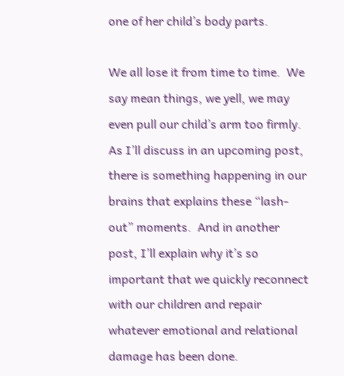one of her child’s body parts.

We all lose it from time to time.  We say mean things, we yell, we may even pull our child’s arm too firmly.  As I’ll discuss in an upcoming post, there is something happening in our brains that explains these “lash-out” moments.  And in another post, I’ll explain why it’s so important that we quickly reconnect with our children and repair whatever emotional and relational damage has been done.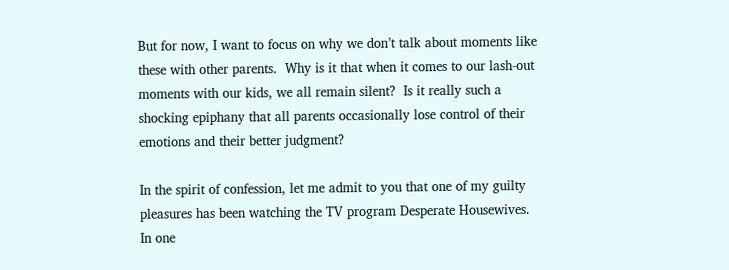But for now, I want to focus on why we don’t talk about moments like these with other parents.  Why is it that when it comes to our lash-out moments with our kids, we all remain silent?  Is it really such a shocking epiphany that all parents occasionally lose control of their emotions and their better judgment?

In the spirit of confession, let me admit to you that one of my guilty pleasures has been watching the TV program Desperate Housewives.  In one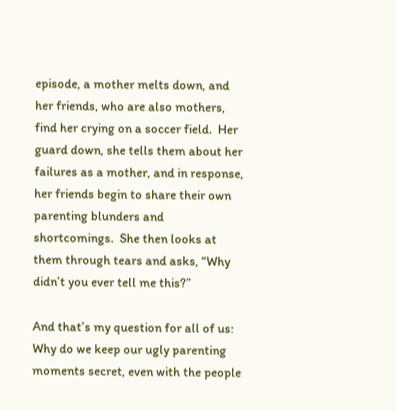episode, a mother melts down, and her friends, who are also mothers, find her crying on a soccer field.  Her guard down, she tells them about her failures as a mother, and in response, her friends begin to share their own parenting blunders and shortcomings.  She then looks at them through tears and asks, “Why didn’t you ever tell me this?”

And that’s my question for all of us:  Why do we keep our ugly parenting moments secret, even with the people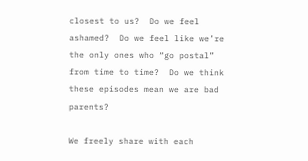closest to us?  Do we feel ashamed?  Do we feel like we’re the only ones who “go postal” from time to time?  Do we think these episodes mean we are bad parents?

We freely share with each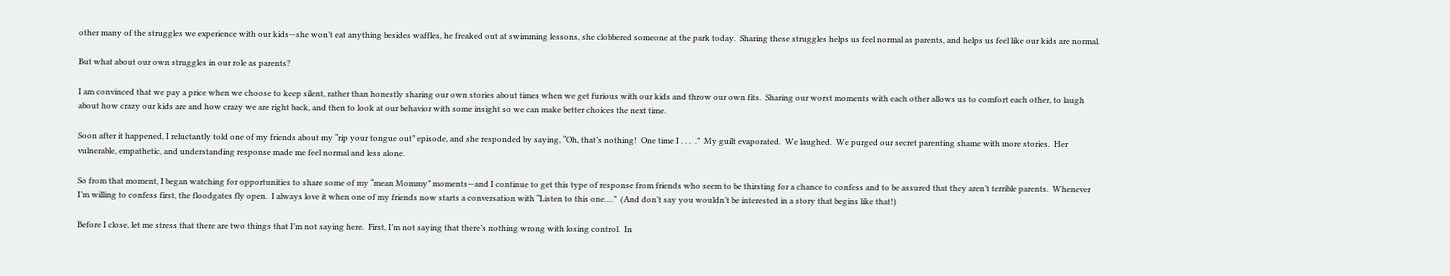other many of the struggles we experience with our kids—she won’t eat anything besides waffles, he freaked out at swimming lessons, she clobbered someone at the park today.  Sharing these struggles helps us feel normal as parents, and helps us feel like our kids are normal.

But what about our own struggles in our role as parents?

I am convinced that we pay a price when we choose to keep silent, rather than honestly sharing our own stories about times when we get furious with our kids and throw our own fits.  Sharing our worst moments with each other allows us to comfort each other, to laugh about how crazy our kids are and how crazy we are right back, and then to look at our behavior with some insight so we can make better choices the next time.

Soon after it happened, I reluctantly told one of my friends about my “rip your tongue out” episode, and she responded by saying, “Oh, that’s nothing!  One time I . . .  .”  My guilt evaporated.  We laughed.  We purged our secret parenting shame with more stories.  Her vulnerable, empathetic, and understanding response made me feel normal and less alone.

So from that moment, I began watching for opportunities to share some of my “mean Mommy” moments—and I continue to get this type of response from friends who seem to be thirsting for a chance to confess and to be assured that they aren’t terrible parents.  Whenever I’m willing to confess first, the floodgates fly open.  I always love it when one of my friends now starts a conversation with “Listen to this one….”  (And don’t say you wouldn’t be interested in a story that begins like that!)

Before I close, let me stress that there are two things that I’m not saying here.  First, I’m not saying that there’s nothing wrong with losing control.  In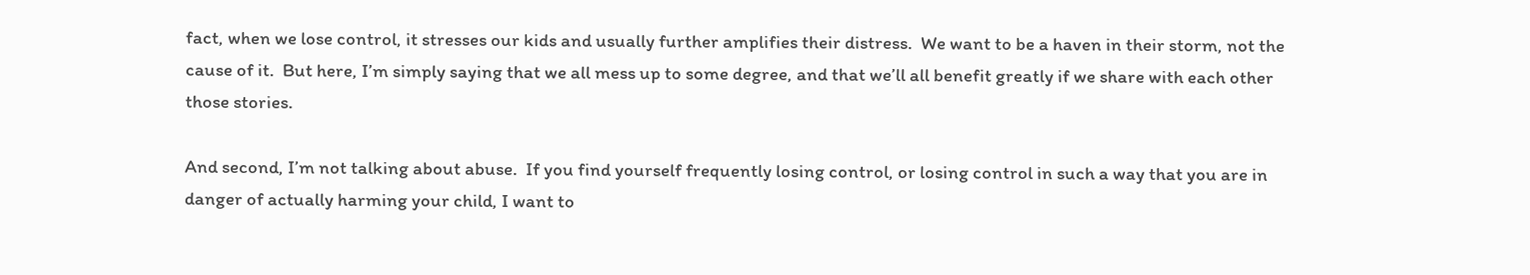fact, when we lose control, it stresses our kids and usually further amplifies their distress.  We want to be a haven in their storm, not the cause of it.  But here, I’m simply saying that we all mess up to some degree, and that we’ll all benefit greatly if we share with each other those stories.

And second, I’m not talking about abuse.  If you find yourself frequently losing control, or losing control in such a way that you are in danger of actually harming your child, I want to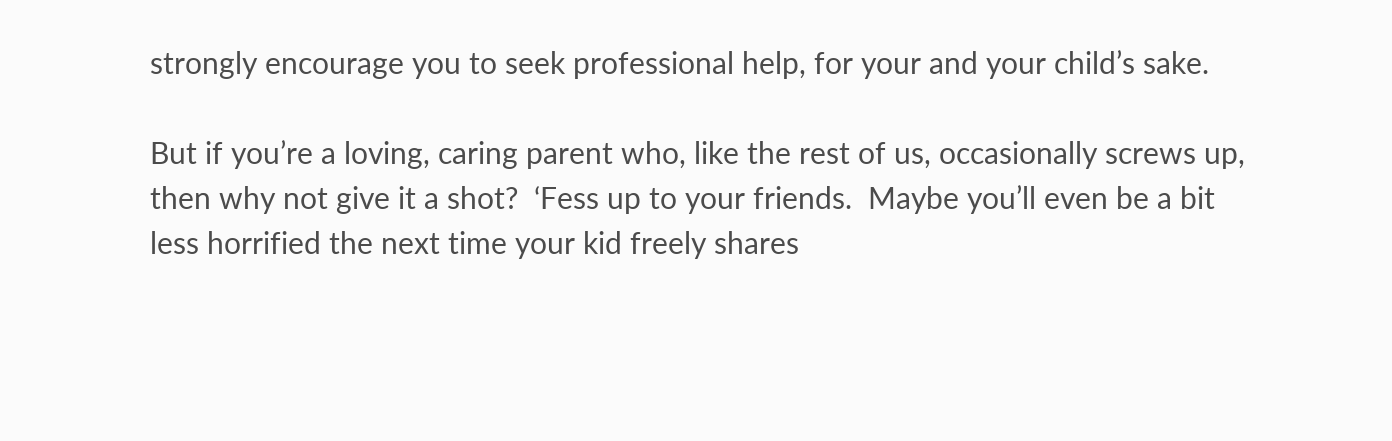strongly encourage you to seek professional help, for your and your child’s sake.

But if you’re a loving, caring parent who, like the rest of us, occasionally screws up, then why not give it a shot?  ‘Fess up to your friends.  Maybe you’ll even be a bit less horrified the next time your kid freely shares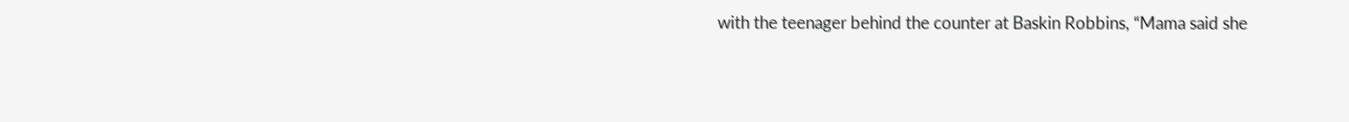with the teenager behind the counter at Baskin Robbins, “Mama said she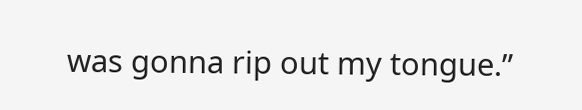was gonna rip out my tongue.”